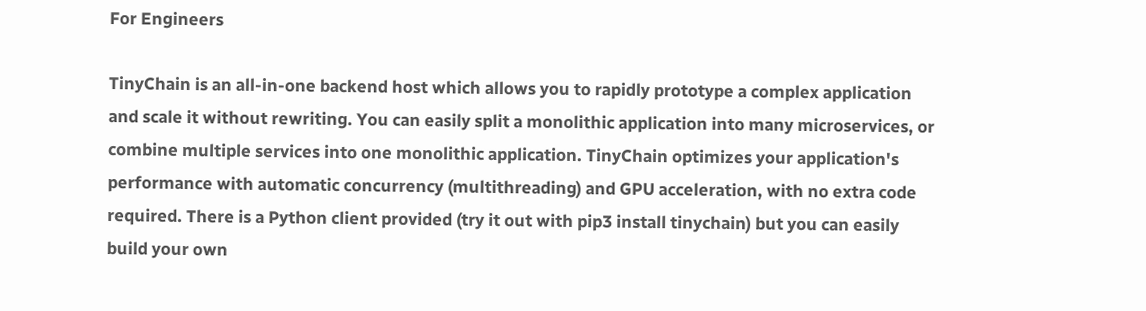For Engineers

TinyChain is an all-in-one backend host which allows you to rapidly prototype a complex application and scale it without rewriting. You can easily split a monolithic application into many microservices, or combine multiple services into one monolithic application. TinyChain optimizes your application's performance with automatic concurrency (multithreading) and GPU acceleration, with no extra code required. There is a Python client provided (try it out with pip3 install tinychain) but you can easily build your own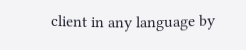client in any language by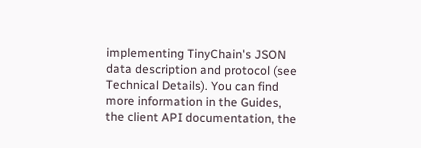implementing TinyChain's JSON data description and protocol (see Technical Details). You can find more information in the Guides, the client API documentation, the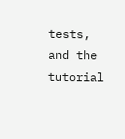tests, and the tutorial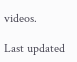videos.

Last updated